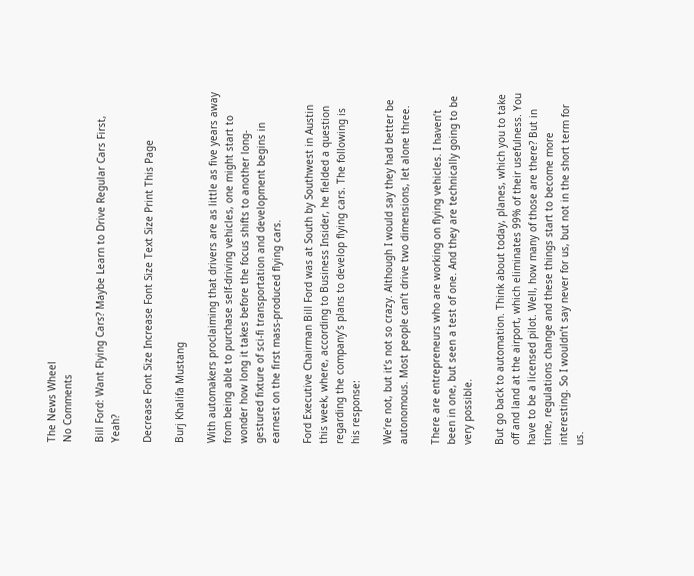The News Wheel
No Comments

Bill Ford: Want Flying Cars? Maybe Learn to Drive Regular Cars First, Yeah?

Decrease Font Size Increase Font Size Text Size Print This Page

Burj Khalifa Mustang

With automakers proclaiming that drivers are as little as five years away from being able to purchase self-driving vehicles, one might start to wonder how long it takes before the focus shifts to another long-gestured fixture of sci-fi transportation and development begins in earnest on the first mass-produced flying cars.

Ford Executive Chairman Bill Ford was at South by Southwest in Austin this week, where, according to Business Insider, he fielded a question regarding the company’s plans to develop flying cars. The following is his response:

We’re not, but it’s not so crazy. Although I would say they had better be autonomous. Most people can’t drive two dimensions, let alone three.

There are entrepreneurs who are working on flying vehicles. I haven’t been in one, but seen a test of one. And they are technically going to be very possible.

But go back to automation. Think about today, planes, which you to take off and land at the airport, which eliminates 99% of their usefulness. You have to be a licensed pilot. Well, how many of those are there? But in time, regulations change and these things start to become more interesting. So I wouldn’t say never for us, but not in the short term for us.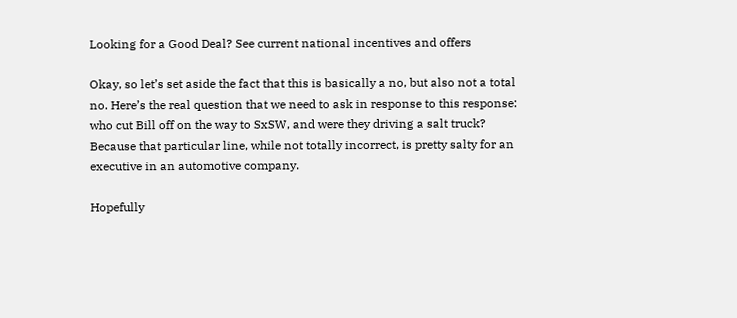Looking for a Good Deal? See current national incentives and offers

Okay, so let’s set aside the fact that this is basically a no, but also not a total no. Here’s the real question that we need to ask in response to this response: who cut Bill off on the way to SxSW, and were they driving a salt truck? Because that particular line, while not totally incorrect, is pretty salty for an executive in an automotive company.

Hopefully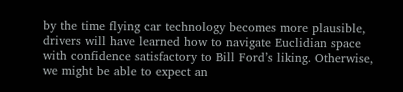by the time flying car technology becomes more plausible, drivers will have learned how to navigate Euclidian space with confidence satisfactory to Bill Ford’s liking. Otherwise, we might be able to expect an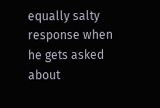equally salty response when he gets asked about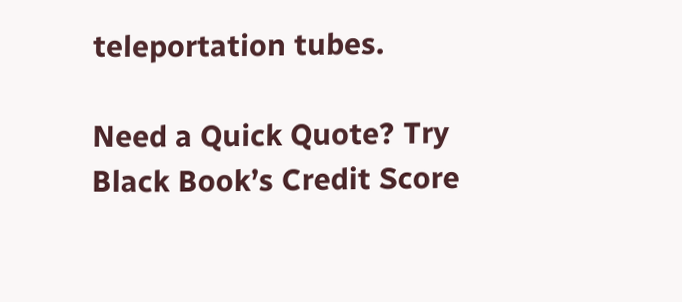teleportation tubes.

Need a Quick Quote? Try Black Book’s Credit Score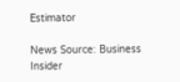Estimator

News Source: Business Insider